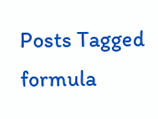Posts Tagged formula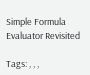Simple Formula Evaluator Revisited

Tags: , , ,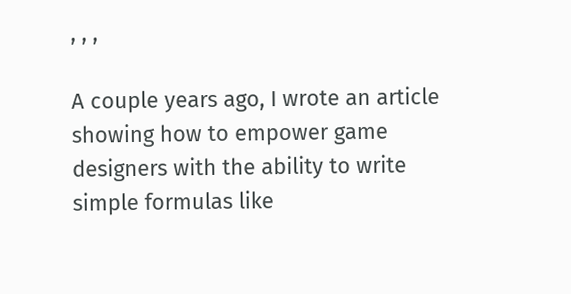, , ,

A couple years ago, I wrote an article showing how to empower game designers with the ability to write simple formulas like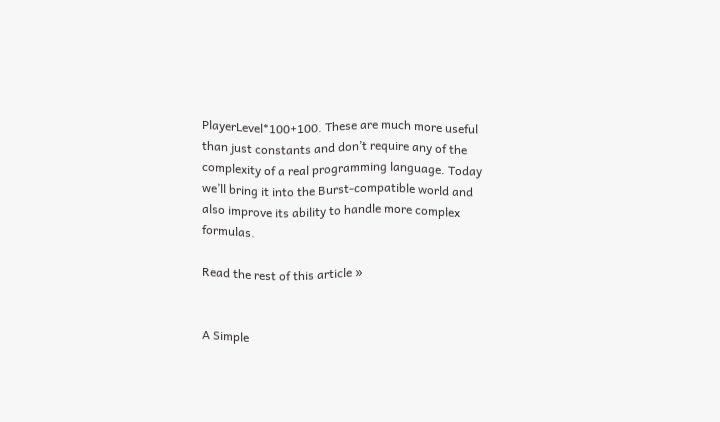PlayerLevel*100+100. These are much more useful than just constants and don’t require any of the complexity of a real programming language. Today we’ll bring it into the Burst-compatible world and also improve its ability to handle more complex formulas.

Read the rest of this article »


A Simple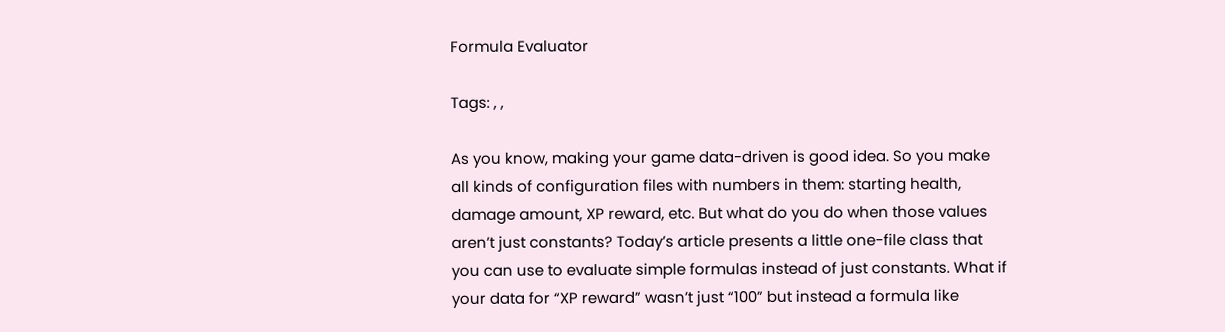Formula Evaluator

Tags: , ,

As you know, making your game data-driven is good idea. So you make all kinds of configuration files with numbers in them: starting health, damage amount, XP reward, etc. But what do you do when those values aren’t just constants? Today’s article presents a little one-file class that you can use to evaluate simple formulas instead of just constants. What if your data for “XP reward” wasn’t just “100” but instead a formula like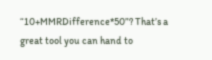“10+MMRDifference*50”? That’s a great tool you can hand to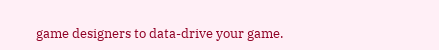game designers to data-drive your game.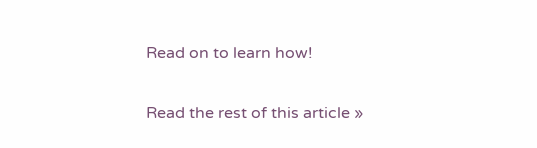Read on to learn how!

Read the rest of this article »